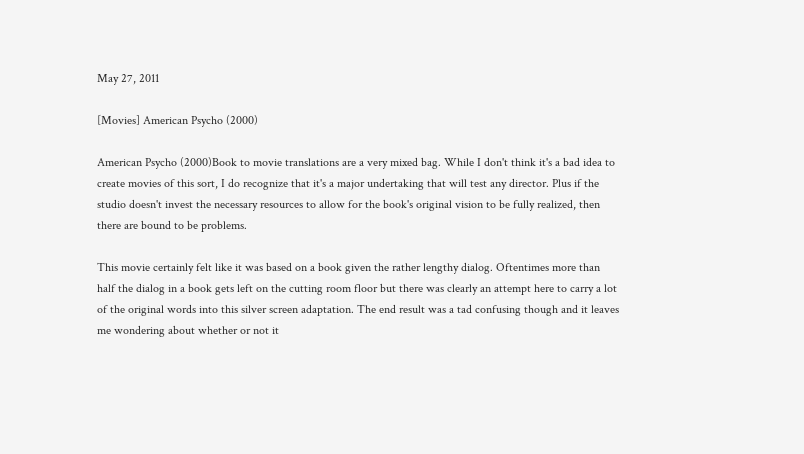May 27, 2011

[Movies] American Psycho (2000)

American Psycho (2000)Book to movie translations are a very mixed bag. While I don't think it's a bad idea to create movies of this sort, I do recognize that it's a major undertaking that will test any director. Plus if the studio doesn't invest the necessary resources to allow for the book's original vision to be fully realized, then there are bound to be problems.

This movie certainly felt like it was based on a book given the rather lengthy dialog. Oftentimes more than half the dialog in a book gets left on the cutting room floor but there was clearly an attempt here to carry a lot of the original words into this silver screen adaptation. The end result was a tad confusing though and it leaves me wondering about whether or not it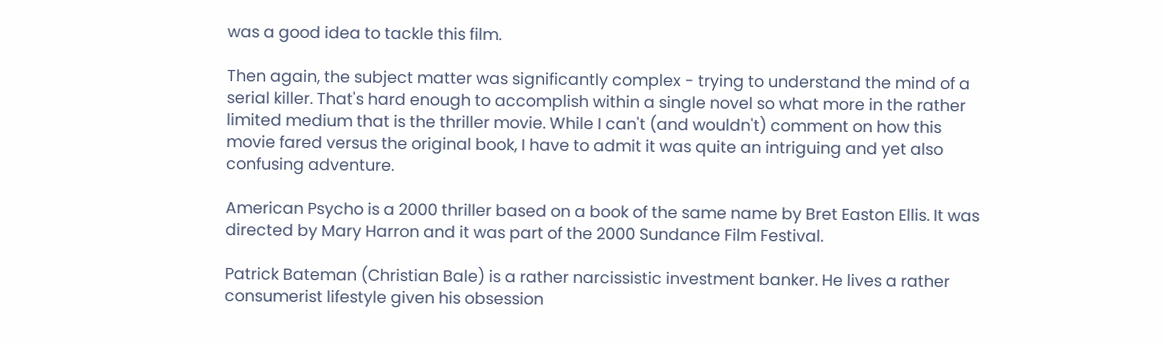was a good idea to tackle this film.

Then again, the subject matter was significantly complex - trying to understand the mind of a serial killer. That's hard enough to accomplish within a single novel so what more in the rather limited medium that is the thriller movie. While I can't (and wouldn't) comment on how this movie fared versus the original book, I have to admit it was quite an intriguing and yet also confusing adventure.

American Psycho is a 2000 thriller based on a book of the same name by Bret Easton Ellis. It was directed by Mary Harron and it was part of the 2000 Sundance Film Festival.

Patrick Bateman (Christian Bale) is a rather narcissistic investment banker. He lives a rather consumerist lifestyle given his obsession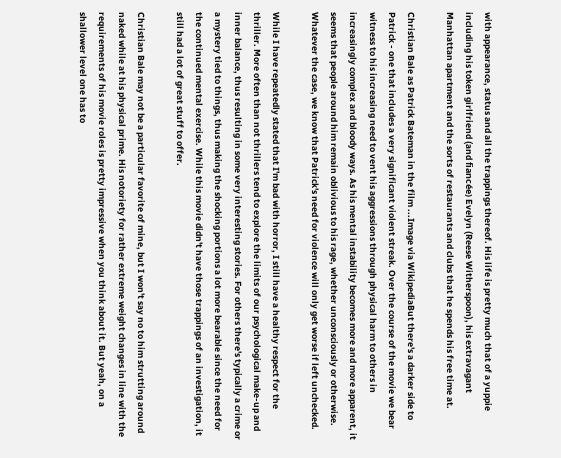with appearance, status and all the trappings thereof. His life is pretty much that of a yuppie including his token girlfriend (and fiancée) Evelyn (Reese Witherspoon), his extravagant Manhattan apartment and the sorts of restaurants and clubs that he spends his free time at.

Christian Bale as Patrick Bateman in the film ...Image via WikipediaBut there's a darker side to Patrick - one that includes a very significant violent streak. Over the course of the movie we bear witness to his increasing need to vent his aggressions through physical harm to others in increasingly complex and bloody ways. As his mental instability becomes more and more apparent, it seems that people around him remain oblivious to his rage, whether unconsciously or otherwise. Whatever the case, we know that Patrick's need for violence will only get worse if left unchecked.

While I have repeatedly stated that I'm bad with horror, I still have a healthy respect for the thriller. More often than not thrillers tend to explore the limits of our psychological make-up and inner balance, thus resulting in some very interesting stories. For others there's typically a crime or a mystery tied to things, thus making the shocking portions a lot more bearable since the need for the continued mental exercise. While this movie didn't have those trappings of an investigation, it still had a lot of great stuff to offer.

Christian Bale may not be a particular favorite of mine, but I won't say no to him strutting around naked while at his physical prime. His notoriety for rather extreme weight changes in line with the requirements of his movie roles is pretty impressive when you think about it. But yeah, on a shallower level one has to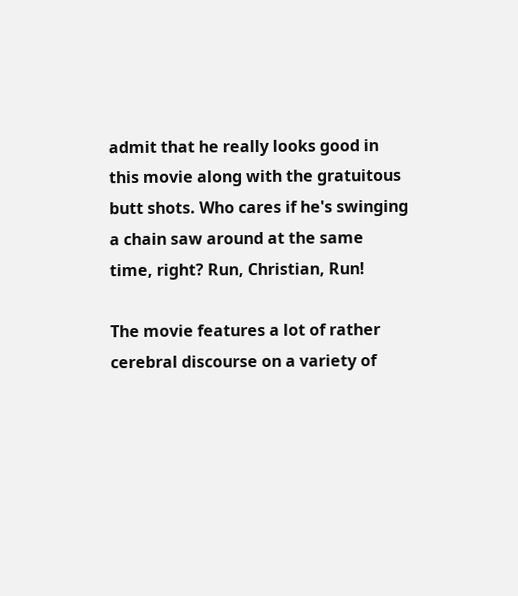admit that he really looks good in this movie along with the gratuitous butt shots. Who cares if he's swinging a chain saw around at the same time, right? Run, Christian, Run!

The movie features a lot of rather cerebral discourse on a variety of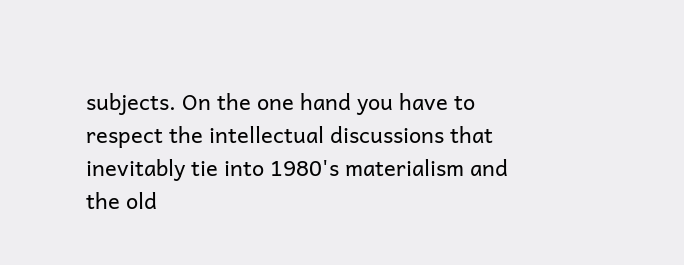subjects. On the one hand you have to respect the intellectual discussions that inevitably tie into 1980's materialism and the old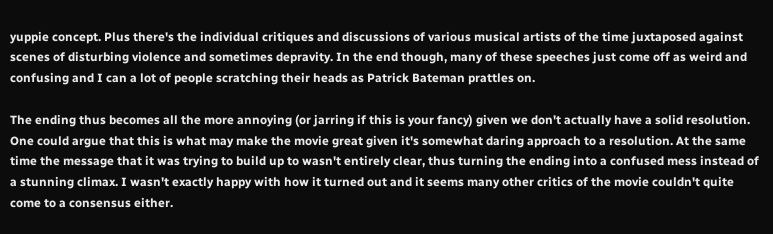yuppie concept. Plus there's the individual critiques and discussions of various musical artists of the time juxtaposed against scenes of disturbing violence and sometimes depravity. In the end though, many of these speeches just come off as weird and confusing and I can a lot of people scratching their heads as Patrick Bateman prattles on.

The ending thus becomes all the more annoying (or jarring if this is your fancy) given we don't actually have a solid resolution. One could argue that this is what may make the movie great given it's somewhat daring approach to a resolution. At the same time the message that it was trying to build up to wasn't entirely clear, thus turning the ending into a confused mess instead of a stunning climax. I wasn't exactly happy with how it turned out and it seems many other critics of the movie couldn't quite come to a consensus either.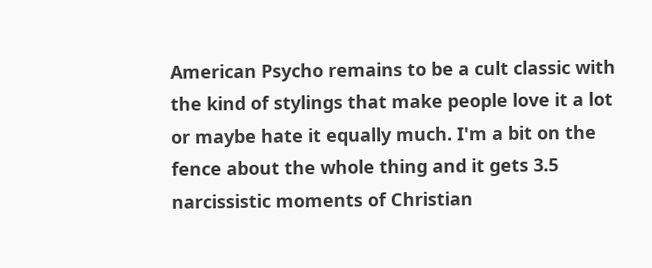American Psycho remains to be a cult classic with the kind of stylings that make people love it a lot or maybe hate it equally much. I'm a bit on the fence about the whole thing and it gets 3.5 narcissistic moments of Christian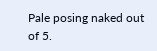Pale posing naked out of 5.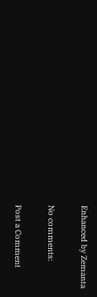Enhanced by Zemanta

No comments:

Post a Comment